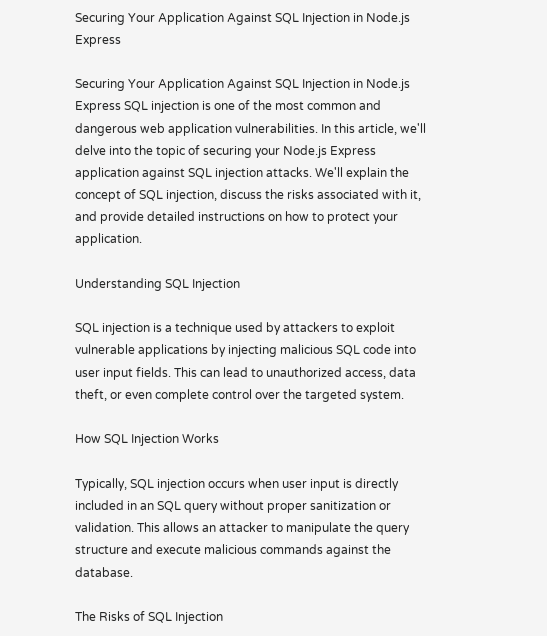Securing Your Application Against SQL Injection in Node.js Express

Securing Your Application Against SQL Injection in Node.js Express SQL injection is one of the most common and dangerous web application vulnerabilities. In this article, we'll delve into the topic of securing your Node.js Express application against SQL injection attacks. We'll explain the concept of SQL injection, discuss the risks associated with it, and provide detailed instructions on how to protect your application.

Understanding SQL Injection

SQL injection is a technique used by attackers to exploit vulnerable applications by injecting malicious SQL code into user input fields. This can lead to unauthorized access, data theft, or even complete control over the targeted system.

How SQL Injection Works

Typically, SQL injection occurs when user input is directly included in an SQL query without proper sanitization or validation. This allows an attacker to manipulate the query structure and execute malicious commands against the database.

The Risks of SQL Injection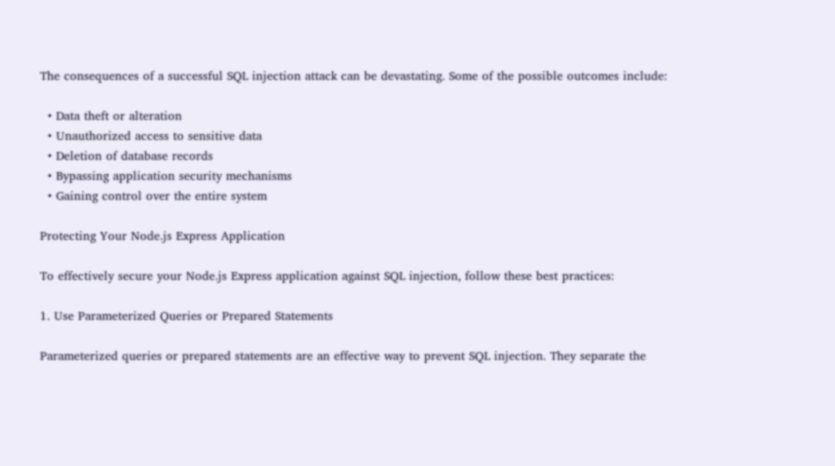The consequences of a successful SQL injection attack can be devastating. Some of the possible outcomes include:

  • Data theft or alteration
  • Unauthorized access to sensitive data
  • Deletion of database records
  • Bypassing application security mechanisms
  • Gaining control over the entire system

Protecting Your Node.js Express Application

To effectively secure your Node.js Express application against SQL injection, follow these best practices:

1. Use Parameterized Queries or Prepared Statements

Parameterized queries or prepared statements are an effective way to prevent SQL injection. They separate the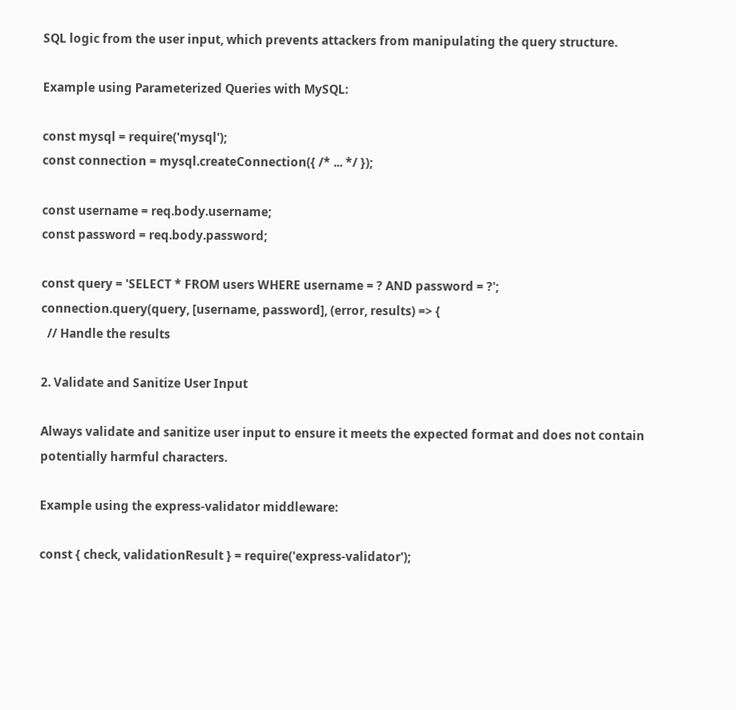SQL logic from the user input, which prevents attackers from manipulating the query structure.

Example using Parameterized Queries with MySQL:

const mysql = require('mysql');
const connection = mysql.createConnection({ /* ... */ });

const username = req.body.username;
const password = req.body.password;

const query = 'SELECT * FROM users WHERE username = ? AND password = ?';
connection.query(query, [username, password], (error, results) => {
  // Handle the results

2. Validate and Sanitize User Input

Always validate and sanitize user input to ensure it meets the expected format and does not contain potentially harmful characters.

Example using the express-validator middleware:

const { check, validationResult } = require('express-validator');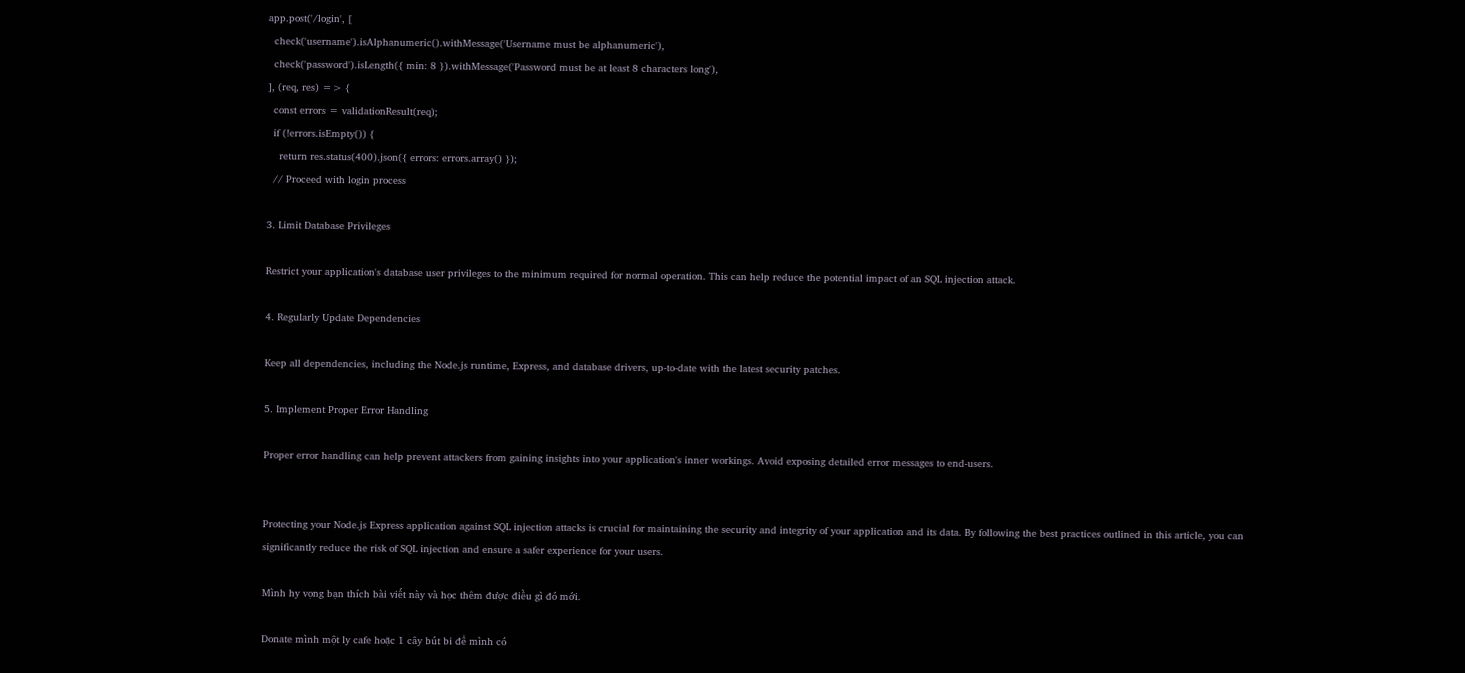app.post('/login', [
  check('username').isAlphanumeric().withMessage('Username must be alphanumeric'),
  check('password').isLength({ min: 8 }).withMessage('Password must be at least 8 characters long'),
], (req, res) => {
  const errors = validationResult(req);
  if (!errors.isEmpty()) {
    return res.status(400).json({ errors: errors.array() });
  // Proceed with login process

3. Limit Database Privileges

Restrict your application's database user privileges to the minimum required for normal operation. This can help reduce the potential impact of an SQL injection attack.

4. Regularly Update Dependencies

Keep all dependencies, including the Node.js runtime, Express, and database drivers, up-to-date with the latest security patches.

5. Implement Proper Error Handling

Proper error handling can help prevent attackers from gaining insights into your application's inner workings. Avoid exposing detailed error messages to end-users.


Protecting your Node.js Express application against SQL injection attacks is crucial for maintaining the security and integrity of your application and its data. By following the best practices outlined in this article, you can significantly reduce the risk of SQL injection and ensure a safer experience for your users.

Mình hy vọng bạn thích bài viết này và học thêm được điều gì đó mới.

Donate mình một ly cafe hoặc 1 cây bút bi để mình có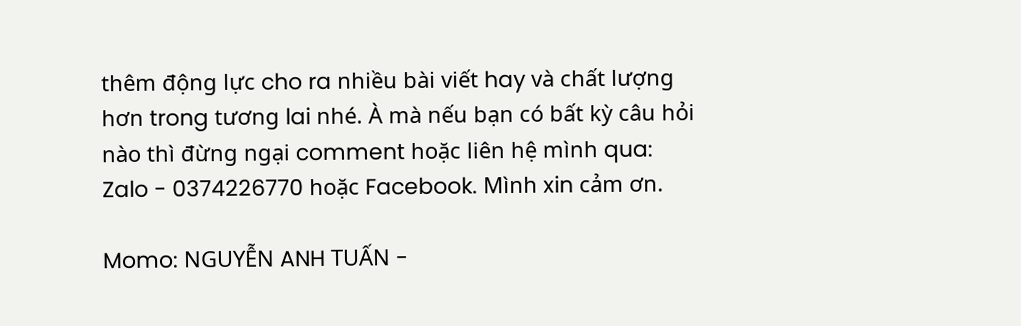thêm động lực cho ra nhiều bài viết hay và chất lượng hơn trong tương lai nhé. À mà nếu bạn có bất kỳ câu hỏi nào thì đừng ngại comment hoặc liên hệ mình qua: Zalo - 0374226770 hoặc Facebook. Mình xin cảm ơn.

Momo: NGUYỄN ANH TUẤN -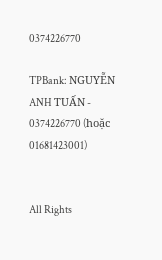0374226770

TPBank: NGUYỄN ANH TUẤN - 0374226770 (hoặc 01681423001)


All Rights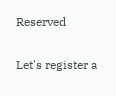Reserved

Let's register a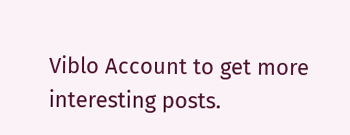Viblo Account to get more interesting posts.